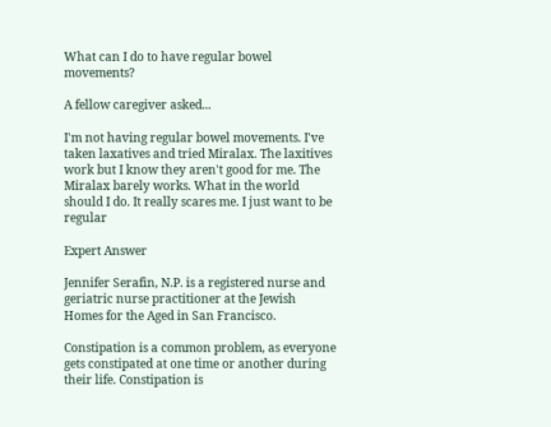What can I do to have regular bowel movements?

A fellow caregiver asked...

I'm not having regular bowel movements. I've taken laxatives and tried Miralax. The laxitives work but I know they aren't good for me. The Miralax barely works. What in the world should I do. It really scares me. I just want to be regular

Expert Answer

Jennifer Serafin, N.P. is a registered nurse and geriatric nurse practitioner at the Jewish Homes for the Aged in San Francisco.

Constipation is a common problem, as everyone gets constipated at one time or another during their life. Constipation is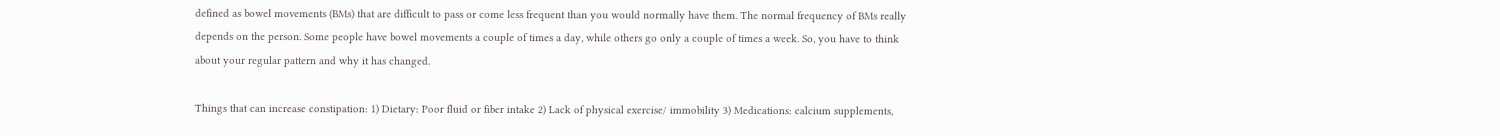defined as bowel movements (BMs) that are difficult to pass or come less frequent than you would normally have them. The normal frequency of BMs really depends on the person. Some people have bowel movements a couple of times a day, while others go only a couple of times a week. So, you have to think about your regular pattern and why it has changed.

Things that can increase constipation: 1) Dietary: Poor fluid or fiber intake 2) Lack of physical exercise/ immobility 3) Medications: calcium supplements,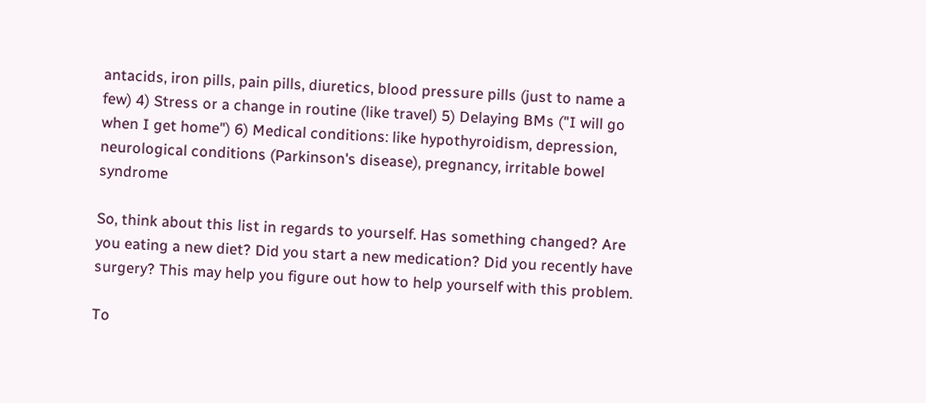antacids, iron pills, pain pills, diuretics, blood pressure pills (just to name a few) 4) Stress or a change in routine (like travel) 5) Delaying BMs ("I will go when I get home") 6) Medical conditions: like hypothyroidism, depression, neurological conditions (Parkinson's disease), pregnancy, irritable bowel syndrome

So, think about this list in regards to yourself. Has something changed? Are you eating a new diet? Did you start a new medication? Did you recently have surgery? This may help you figure out how to help yourself with this problem.

To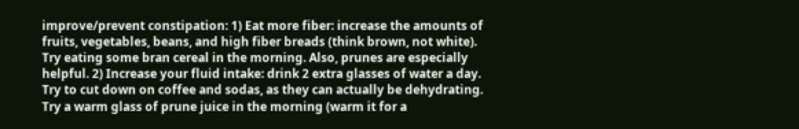improve/prevent constipation: 1) Eat more fiber: increase the amounts of fruits, vegetables, beans, and high fiber breads (think brown, not white). Try eating some bran cereal in the morning. Also, prunes are especially helpful. 2) Increase your fluid intake: drink 2 extra glasses of water a day. Try to cut down on coffee and sodas, as they can actually be dehydrating. Try a warm glass of prune juice in the morning (warm it for a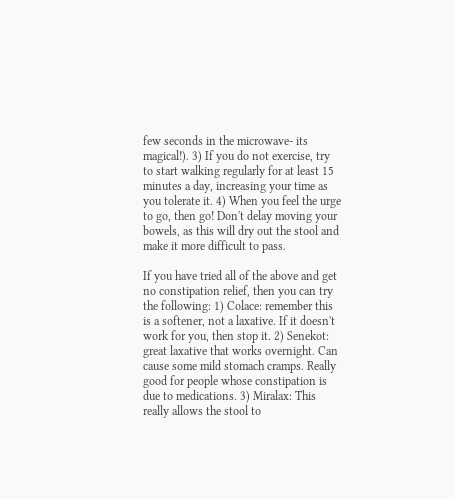few seconds in the microwave- its magical!). 3) If you do not exercise, try to start walking regularly for at least 15 minutes a day, increasing your time as you tolerate it. 4) When you feel the urge to go, then go! Don't delay moving your bowels, as this will dry out the stool and make it more difficult to pass.

If you have tried all of the above and get no constipation relief, then you can try the following: 1) Colace: remember this is a softener, not a laxative. If it doesn't work for you, then stop it. 2) Senekot: great laxative that works overnight. Can cause some mild stomach cramps. Really good for people whose constipation is due to medications. 3) Miralax: This really allows the stool to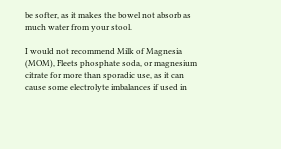be softer, as it makes the bowel not absorb as much water from your stool.

I would not recommend Milk of Magnesia (MOM), Fleets phosphate soda, or magnesium citrate for more than sporadic use, as it can cause some electrolyte imbalances if used in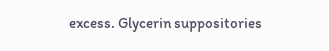excess. Glycerin suppositories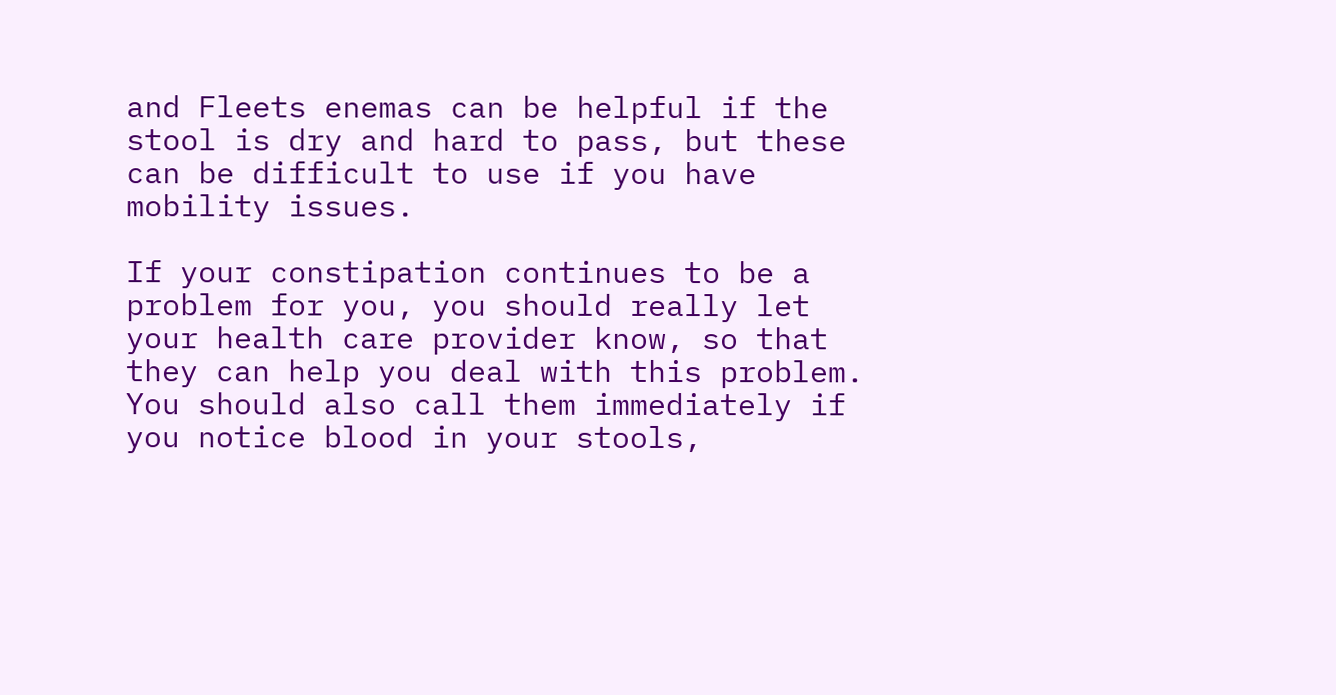and Fleets enemas can be helpful if the stool is dry and hard to pass, but these can be difficult to use if you have mobility issues.

If your constipation continues to be a problem for you, you should really let your health care provider know, so that they can help you deal with this problem. You should also call them immediately if you notice blood in your stools,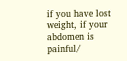if you have lost weight, if your abdomen is painful/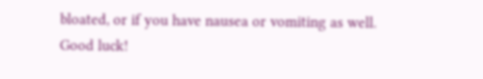bloated, or if you have nausea or vomiting as well. Good luck!